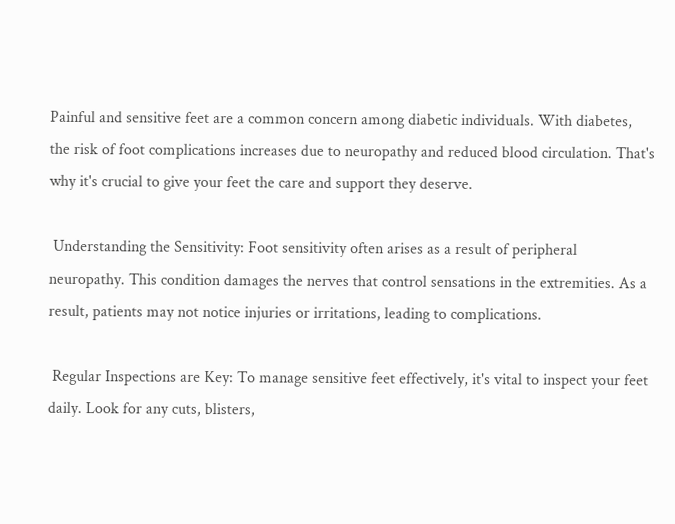Painful and sensitive feet are a common concern among diabetic individuals. With diabetes, the risk of foot complications increases due to neuropathy and reduced blood circulation. That's why it's crucial to give your feet the care and support they deserve.

 Understanding the Sensitivity: Foot sensitivity often arises as a result of peripheral neuropathy. This condition damages the nerves that control sensations in the extremities. As a result, patients may not notice injuries or irritations, leading to complications.

 Regular Inspections are Key: To manage sensitive feet effectively, it's vital to inspect your feet daily. Look for any cuts, blisters,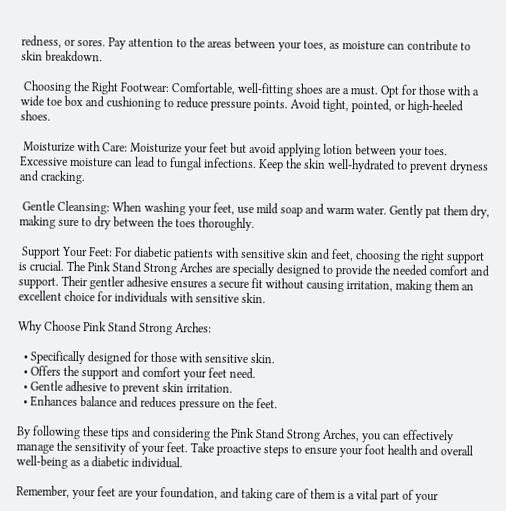redness, or sores. Pay attention to the areas between your toes, as moisture can contribute to skin breakdown.

 Choosing the Right Footwear: Comfortable, well-fitting shoes are a must. Opt for those with a wide toe box and cushioning to reduce pressure points. Avoid tight, pointed, or high-heeled shoes.

 Moisturize with Care: Moisturize your feet but avoid applying lotion between your toes. Excessive moisture can lead to fungal infections. Keep the skin well-hydrated to prevent dryness and cracking.

 Gentle Cleansing: When washing your feet, use mild soap and warm water. Gently pat them dry, making sure to dry between the toes thoroughly.

 Support Your Feet: For diabetic patients with sensitive skin and feet, choosing the right support is crucial. The Pink Stand Strong Arches are specially designed to provide the needed comfort and support. Their gentler adhesive ensures a secure fit without causing irritation, making them an excellent choice for individuals with sensitive skin.

Why Choose Pink Stand Strong Arches:

  • Specifically designed for those with sensitive skin.
  • Offers the support and comfort your feet need.
  • Gentle adhesive to prevent skin irritation.
  • Enhances balance and reduces pressure on the feet.

By following these tips and considering the Pink Stand Strong Arches, you can effectively manage the sensitivity of your feet. Take proactive steps to ensure your foot health and overall well-being as a diabetic individual.

Remember, your feet are your foundation, and taking care of them is a vital part of your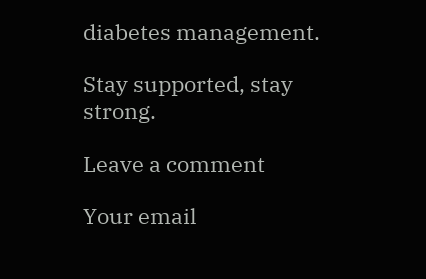diabetes management.

Stay supported, stay strong.

Leave a comment

Your email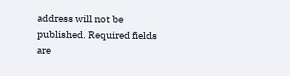address will not be published. Required fields are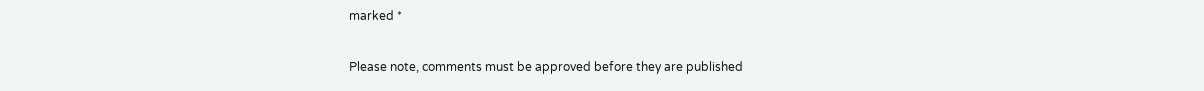marked *

Please note, comments must be approved before they are published